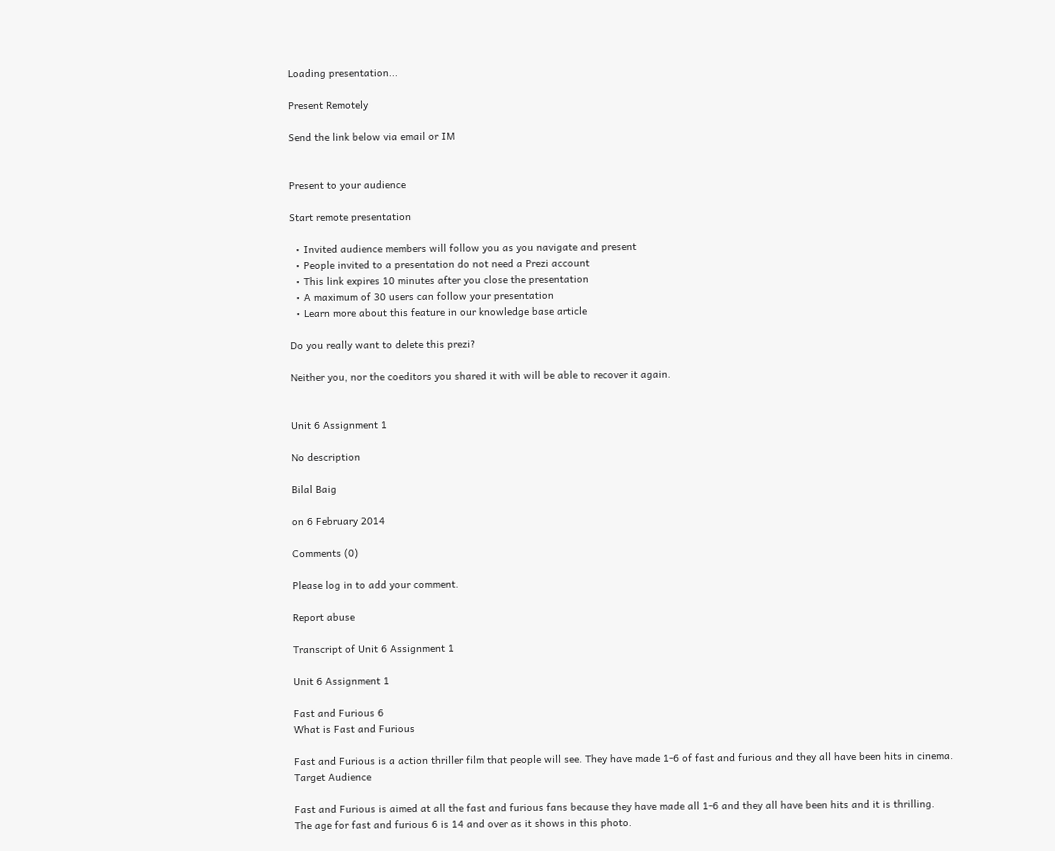Loading presentation...

Present Remotely

Send the link below via email or IM


Present to your audience

Start remote presentation

  • Invited audience members will follow you as you navigate and present
  • People invited to a presentation do not need a Prezi account
  • This link expires 10 minutes after you close the presentation
  • A maximum of 30 users can follow your presentation
  • Learn more about this feature in our knowledge base article

Do you really want to delete this prezi?

Neither you, nor the coeditors you shared it with will be able to recover it again.


Unit 6 Assignment 1

No description

Bilal Baig

on 6 February 2014

Comments (0)

Please log in to add your comment.

Report abuse

Transcript of Unit 6 Assignment 1

Unit 6 Assignment 1

Fast and Furious 6
What is Fast and Furious

Fast and Furious is a action thriller film that people will see. They have made 1-6 of fast and furious and they all have been hits in cinema.
Target Audience

Fast and Furious is aimed at all the fast and furious fans because they have made all 1-6 and they all have been hits and it is thrilling.
The age for fast and furious 6 is 14 and over as it shows in this photo.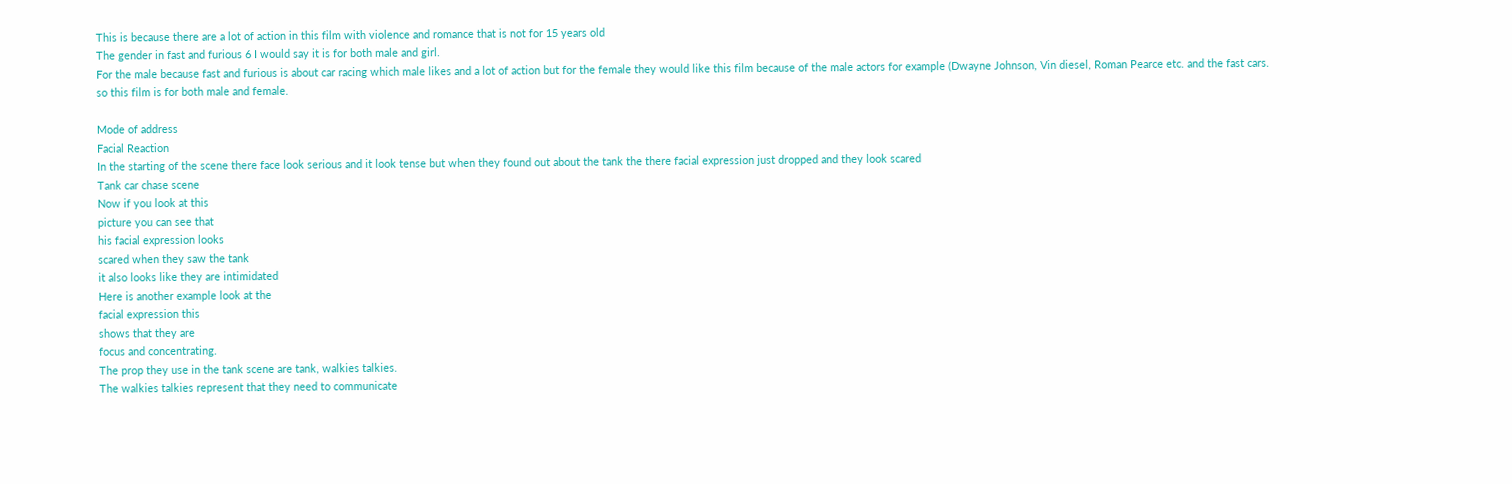This is because there are a lot of action in this film with violence and romance that is not for 15 years old
The gender in fast and furious 6 I would say it is for both male and girl.
For the male because fast and furious is about car racing which male likes and a lot of action but for the female they would like this film because of the male actors for example (Dwayne Johnson, Vin diesel, Roman Pearce etc. and the fast cars.
so this film is for both male and female.

Mode of address
Facial Reaction
In the starting of the scene there face look serious and it look tense but when they found out about the tank the there facial expression just dropped and they look scared
Tank car chase scene
Now if you look at this
picture you can see that
his facial expression looks
scared when they saw the tank
it also looks like they are intimidated
Here is another example look at the
facial expression this
shows that they are
focus and concentrating.
The prop they use in the tank scene are tank, walkies talkies.
The walkies talkies represent that they need to communicate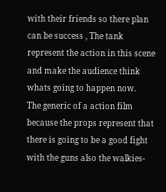with their friends so there plan can be success , The tank represent the action in this scene and make the audience think whats going to happen now.
The generic of a action film because the props represent that there is going to be a good fight with the guns also the walkies-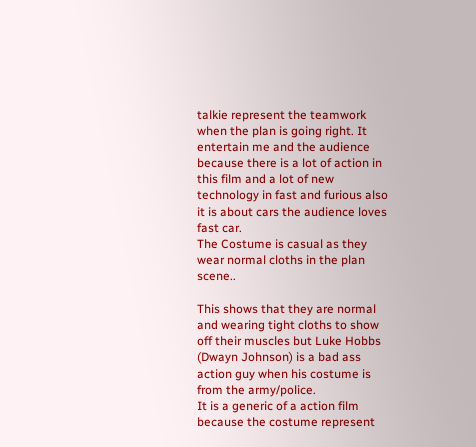talkie represent the teamwork when the plan is going right. It entertain me and the audience because there is a lot of action in this film and a lot of new technology in fast and furious also it is about cars the audience loves fast car.
The Costume is casual as they wear normal cloths in the plan scene..

This shows that they are normal and wearing tight cloths to show off their muscles but Luke Hobbs (Dwayn Johnson) is a bad ass action guy when his costume is from the army/police.
It is a generic of a action film because the costume represent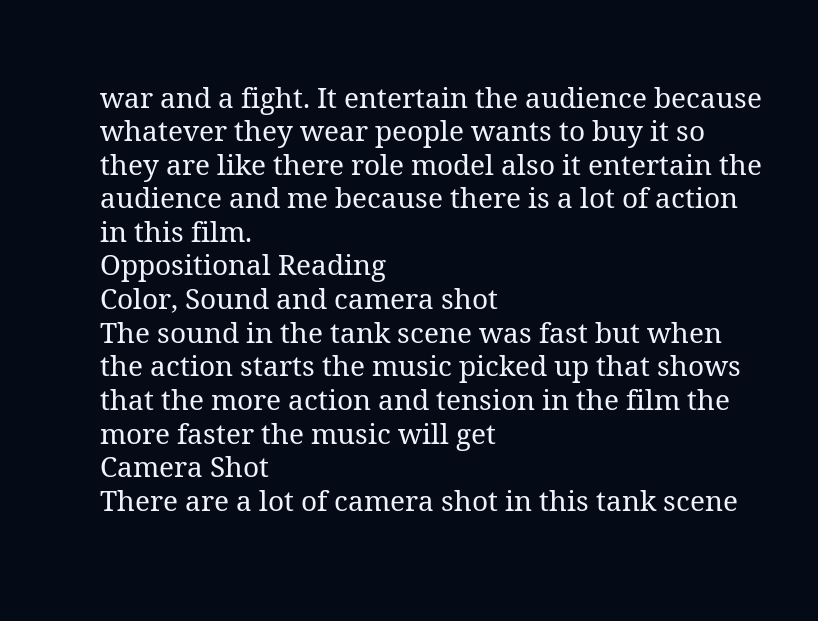war and a fight. It entertain the audience because whatever they wear people wants to buy it so they are like there role model also it entertain the audience and me because there is a lot of action in this film.
Oppositional Reading
Color, Sound and camera shot
The sound in the tank scene was fast but when the action starts the music picked up that shows that the more action and tension in the film the more faster the music will get
Camera Shot
There are a lot of camera shot in this tank scene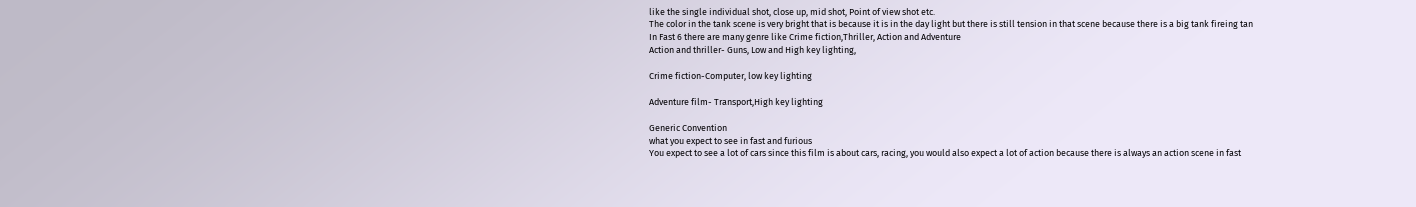like the single individual shot, close up, mid shot, Point of view shot etc.
The color in the tank scene is very bright that is because it is in the day light but there is still tension in that scene because there is a big tank fireing tan
In Fast 6 there are many genre like Crime fiction,Thriller, Action and Adventure
Action and thriller- Guns, Low and High key lighting,

Crime fiction-Computer, low key lighting

Adventure film- Transport,High key lighting

Generic Convention
what you expect to see in fast and furious
You expect to see a lot of cars since this film is about cars, racing, you would also expect a lot of action because there is always an action scene in fast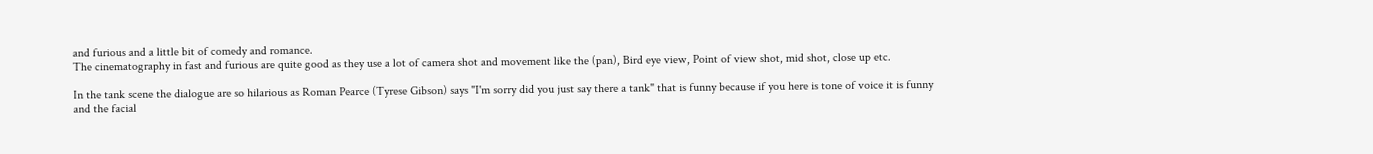and furious and a little bit of comedy and romance.
The cinematography in fast and furious are quite good as they use a lot of camera shot and movement like the (pan), Bird eye view, Point of view shot, mid shot, close up etc.

In the tank scene the dialogue are so hilarious as Roman Pearce (Tyrese Gibson) says "I'm sorry did you just say there a tank" that is funny because if you here is tone of voice it is funny and the facial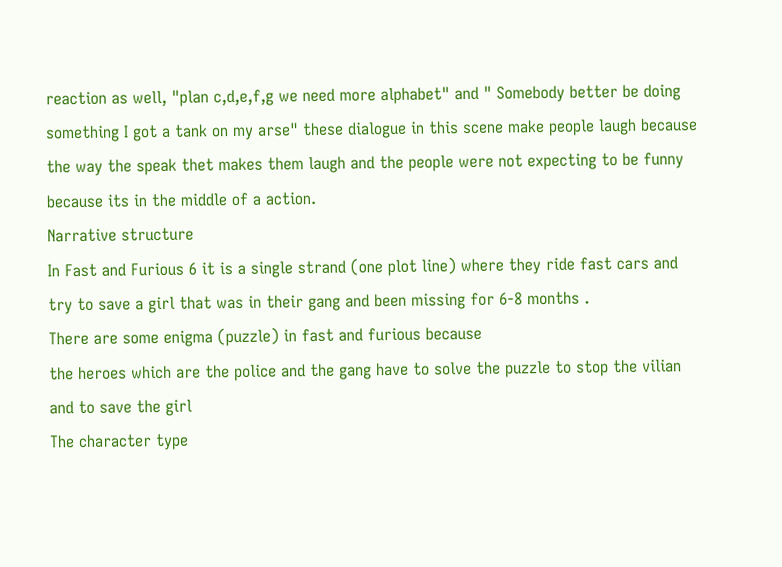reaction as well, "plan c,d,e,f,g we need more alphabet" and " Somebody better be doing something I got a tank on my arse" these dialogue in this scene make people laugh because the way the speak thet makes them laugh and the people were not expecting to be funny because its in the middle of a action.
Narrative structure
In Fast and Furious 6 it is a single strand (one plot line) where they ride fast cars and try to save a girl that was in their gang and been missing for 6-8 months .
There are some enigma (puzzle) in fast and furious because
the heroes which are the police and the gang have to solve the puzzle to stop the vilian and to save the girl
The character type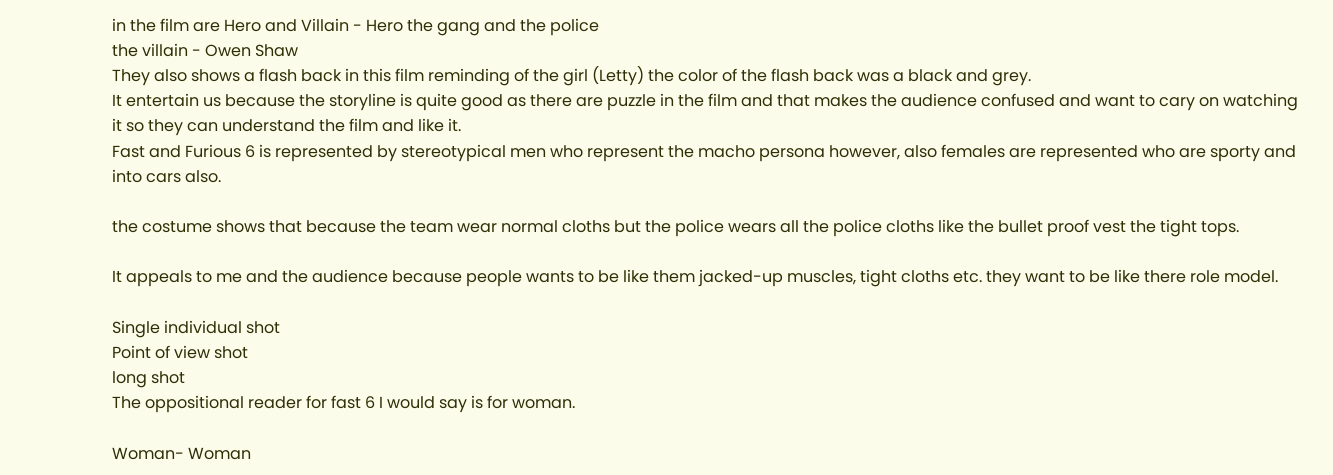in the film are Hero and Villain - Hero the gang and the police
the villain - Owen Shaw
They also shows a flash back in this film reminding of the girl (Letty) the color of the flash back was a black and grey.
It entertain us because the storyline is quite good as there are puzzle in the film and that makes the audience confused and want to cary on watching it so they can understand the film and like it.
Fast and Furious 6 is represented by stereotypical men who represent the macho persona however, also females are represented who are sporty and into cars also.

the costume shows that because the team wear normal cloths but the police wears all the police cloths like the bullet proof vest the tight tops.

It appeals to me and the audience because people wants to be like them jacked-up muscles, tight cloths etc. they want to be like there role model.

Single individual shot
Point of view shot
long shot
The oppositional reader for fast 6 I would say is for woman.

Woman- Woman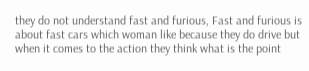they do not understand fast and furious, Fast and furious is about fast cars which woman like because they do drive but when it comes to the action they think what is the point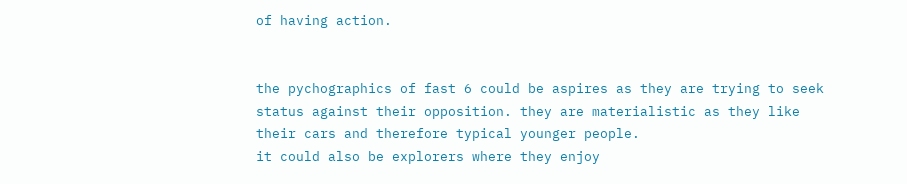of having action.


the pychographics of fast 6 could be aspires as they are trying to seek status against their opposition. they are materialistic as they like their cars and therefore typical younger people.
it could also be explorers where they enjoy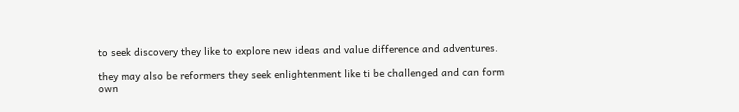to seek discovery they like to explore new ideas and value difference and adventures.

they may also be reformers they seek enlightenment like ti be challenged and can form own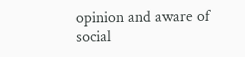opinion and aware of social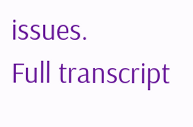issues.
Full transcript